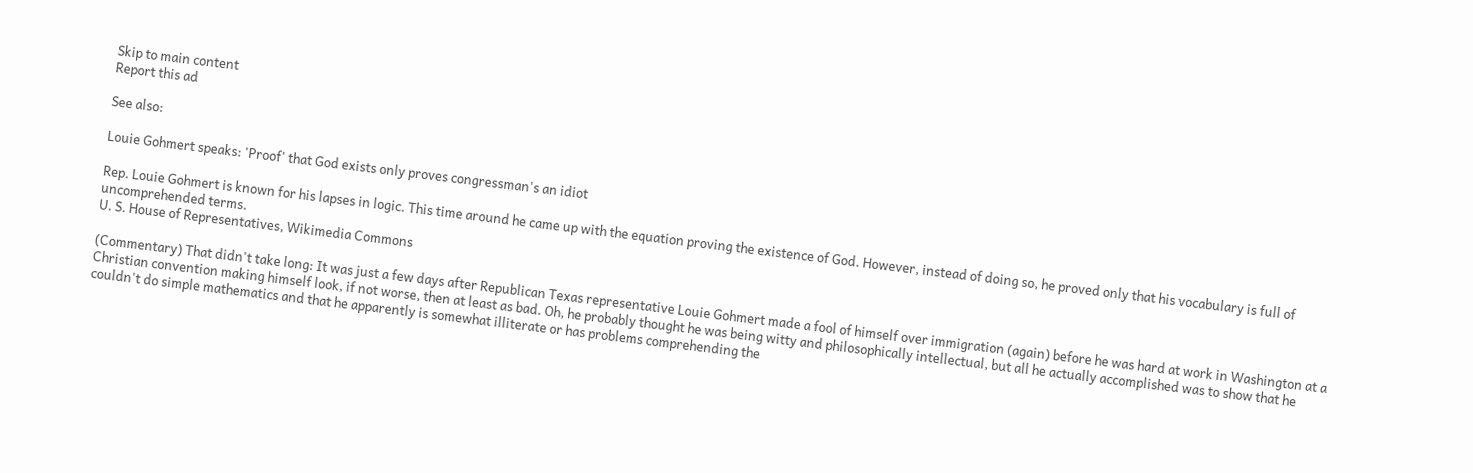Skip to main content
Report this ad

See also:

Louie Gohmert speaks: 'Proof' that God exists only proves congressman's an idiot

Rep. Louie Gohmert is known for his lapses in logic. This time around he came up with the equation proving the existence of God. However, instead of doing so, he proved only that his vocabulary is full of uncomprehended terms.
U. S. House of Representatives, Wikimedia Commons

(Commentary) That didn't take long: It was just a few days after Republican Texas representative Louie Gohmert made a fool of himself over immigration (again) before he was hard at work in Washington at a Christian convention making himself look, if not worse, then at least as bad. Oh, he probably thought he was being witty and philosophically intellectual, but all he actually accomplished was to show that he couldn't do simple mathematics and that he apparently is somewhat illiterate or has problems comprehending the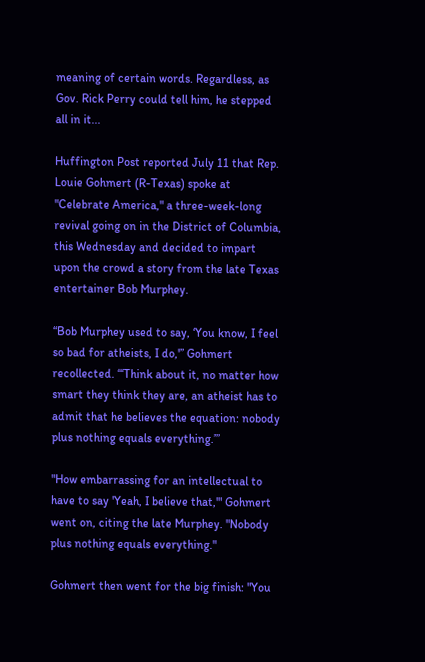meaning of certain words. Regardless, as Gov. Rick Perry could tell him, he stepped all in it...

Huffington Post reported July 11 that Rep. Louie Gohmert (R-Texas) spoke at "Celebrate America," a three-week-long revival going on in the District of Columbia, this Wednesday and decided to impart upon the crowd a story from the late Texas entertainer Bob Murphey.

“Bob Murphey used to say, ‘You know, I feel so bad for atheists, I do,'” Gohmert recollected. “‘Think about it, no matter how smart they think they are, an atheist has to admit that he believes the equation: nobody plus nothing equals everything.’”

"How embarrassing for an intellectual to have to say 'Yeah, I believe that,'" Gohmert went on, citing the late Murphey. "Nobody plus nothing equals everything."

Gohmert then went for the big finish: "You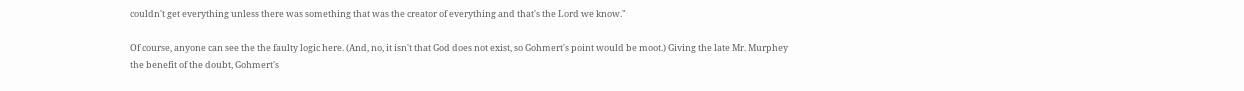couldn't get everything unless there was something that was the creator of everything and that's the Lord we know."

Of course, anyone can see the the faulty logic here. (And, no, it isn't that God does not exist, so Gohmert's point would be moot.) Giving the late Mr. Murphey the benefit of the doubt, Gohmert's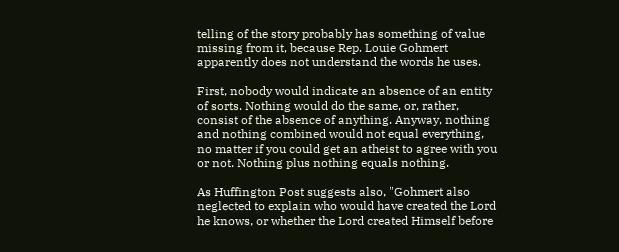telling of the story probably has something of value missing from it, because Rep. Louie Gohmert apparently does not understand the words he uses.

First, nobody would indicate an absence of an entity of sorts. Nothing would do the same, or, rather, consist of the absence of anything. Anyway, nothing and nothing combined would not equal everything, no matter if you could get an atheist to agree with you or not. Nothing plus nothing equals nothing.

As Huffington Post suggests also, "Gohmert also neglected to explain who would have created the Lord he knows, or whether the Lord created Himself before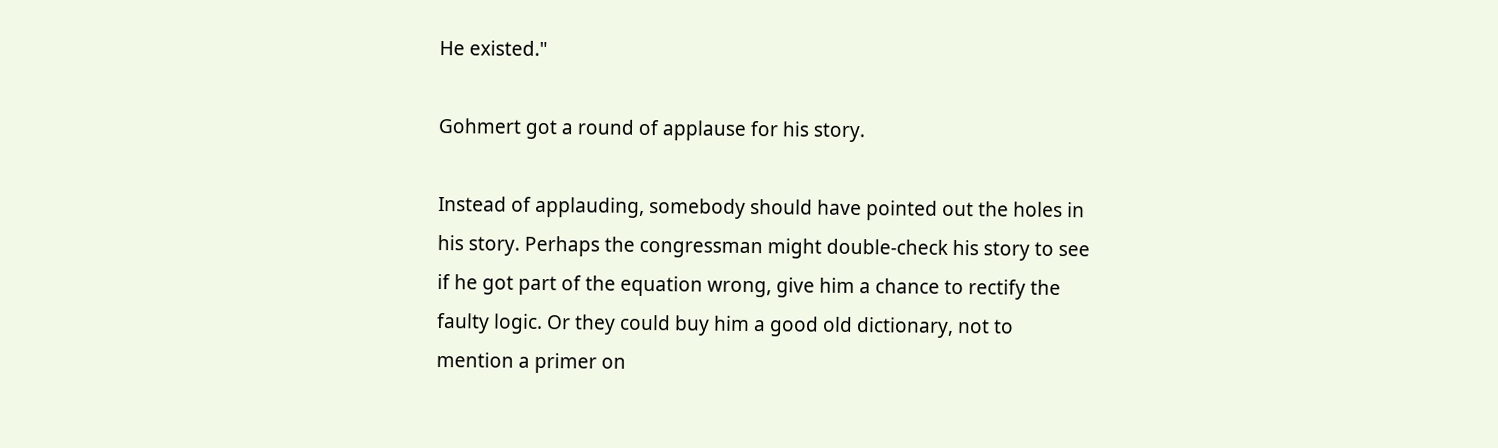He existed."

Gohmert got a round of applause for his story.

Instead of applauding, somebody should have pointed out the holes in his story. Perhaps the congressman might double-check his story to see if he got part of the equation wrong, give him a chance to rectify the faulty logic. Or they could buy him a good old dictionary, not to mention a primer on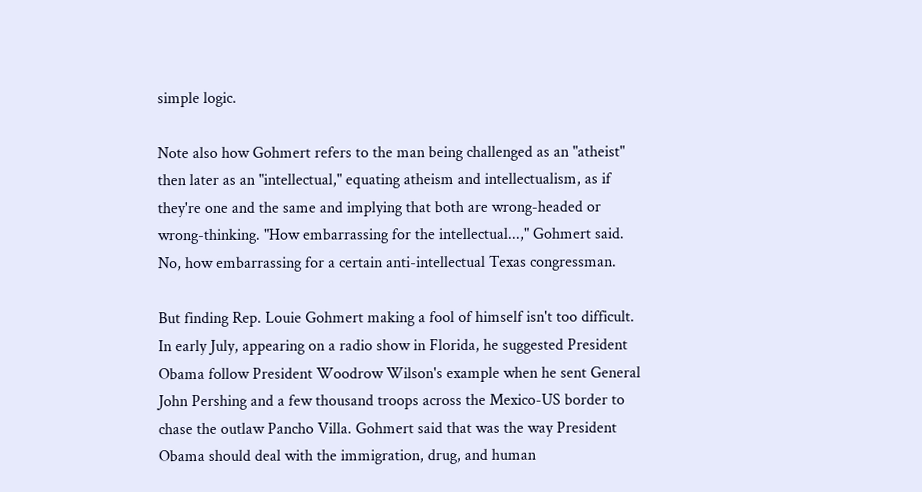simple logic.

Note also how Gohmert refers to the man being challenged as an "atheist" then later as an "intellectual," equating atheism and intellectualism, as if they're one and the same and implying that both are wrong-headed or wrong-thinking. "How embarrassing for the intellectual...," Gohmert said. No, how embarrassing for a certain anti-intellectual Texas congressman.

But finding Rep. Louie Gohmert making a fool of himself isn't too difficult. In early July, appearing on a radio show in Florida, he suggested President Obama follow President Woodrow Wilson's example when he sent General John Pershing and a few thousand troops across the Mexico-US border to chase the outlaw Pancho Villa. Gohmert said that was the way President Obama should deal with the immigration, drug, and human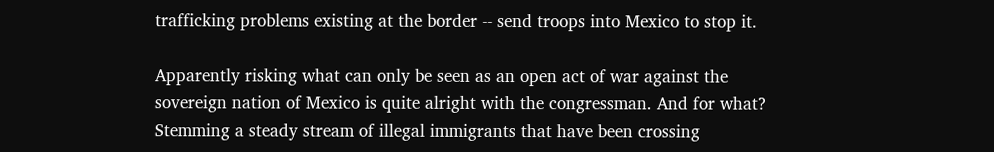trafficking problems existing at the border -- send troops into Mexico to stop it.

Apparently risking what can only be seen as an open act of war against the sovereign nation of Mexico is quite alright with the congressman. And for what? Stemming a steady stream of illegal immigrants that have been crossing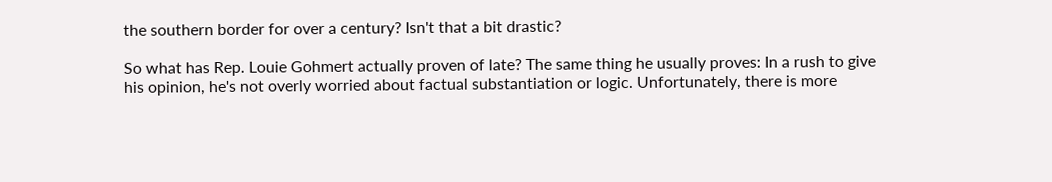the southern border for over a century? Isn't that a bit drastic?

So what has Rep. Louie Gohmert actually proven of late? The same thing he usually proves: In a rush to give his opinion, he's not overly worried about factual substantiation or logic. Unfortunately, there is more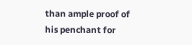than ample proof of his penchant for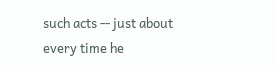such acts -- just about every time he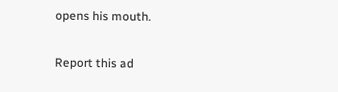opens his mouth.

Report this ad